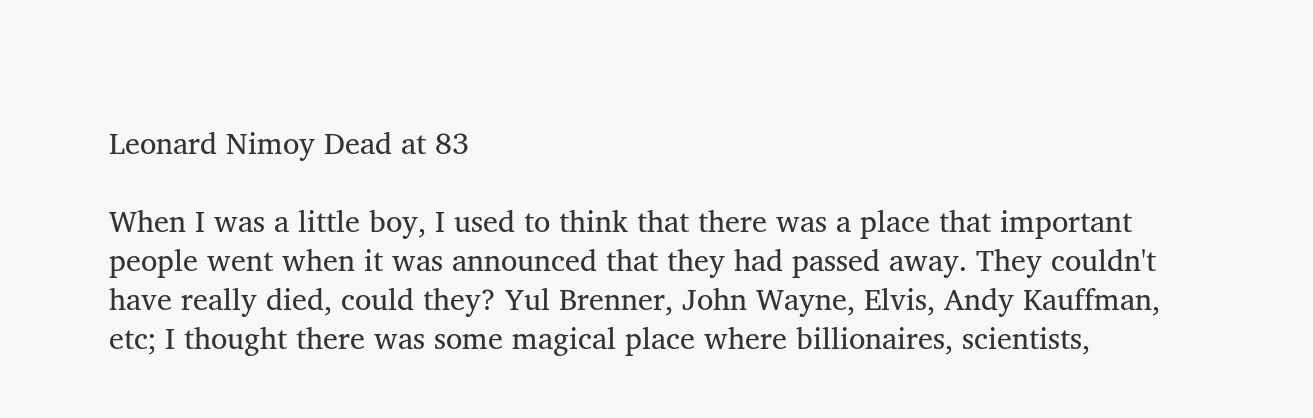Leonard Nimoy Dead at 83

When I was a little boy, I used to think that there was a place that important people went when it was announced that they had passed away. They couldn't have really died, could they? Yul Brenner, John Wayne, Elvis, Andy Kauffman, etc; I thought there was some magical place where billionaires, scientists,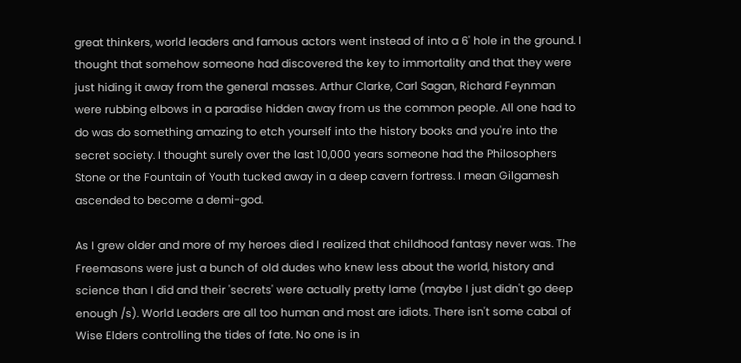great thinkers, world leaders and famous actors went instead of into a 6' hole in the ground. I thought that somehow someone had discovered the key to immortality and that they were just hiding it away from the general masses. Arthur Clarke, Carl Sagan, Richard Feynman were rubbing elbows in a paradise hidden away from us the common people. All one had to do was do something amazing to etch yourself into the history books and you're into the secret society. I thought surely over the last 10,000 years someone had the Philosophers Stone or the Fountain of Youth tucked away in a deep cavern fortress. I mean Gilgamesh ascended to become a demi-god.

As I grew older and more of my heroes died I realized that childhood fantasy never was. The Freemasons were just a bunch of old dudes who knew less about the world, history and science than I did and their 'secrets' were actually pretty lame (maybe I just didn't go deep enough /s). World Leaders are all too human and most are idiots. There isn't some cabal of Wise Elders controlling the tides of fate. No one is in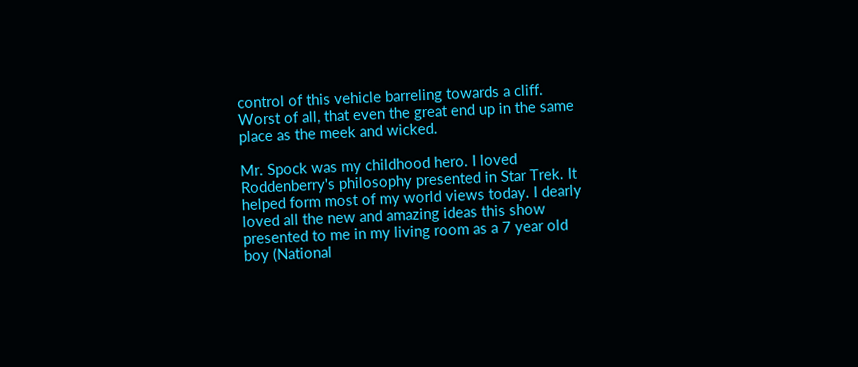control of this vehicle barreling towards a cliff. Worst of all, that even the great end up in the same place as the meek and wicked.

Mr. Spock was my childhood hero. I loved Roddenberry's philosophy presented in Star Trek. It helped form most of my world views today. I dearly loved all the new and amazing ideas this show presented to me in my living room as a 7 year old boy (National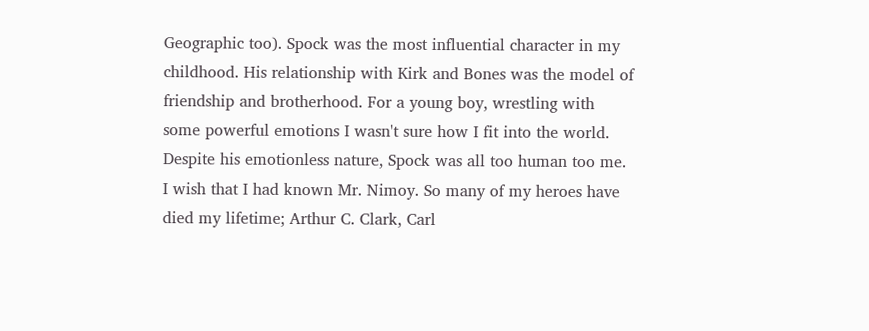Geographic too). Spock was the most influential character in my childhood. His relationship with Kirk and Bones was the model of friendship and brotherhood. For a young boy, wrestling with some powerful emotions I wasn't sure how I fit into the world. Despite his emotionless nature, Spock was all too human too me. I wish that I had known Mr. Nimoy. So many of my heroes have died my lifetime; Arthur C. Clark, Carl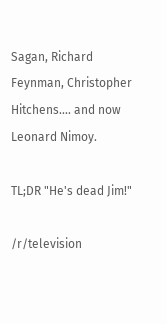Sagan, Richard Feynman, Christopher Hitchens.... and now Leonard Nimoy.

TL;DR "He's dead Jim!"

/r/television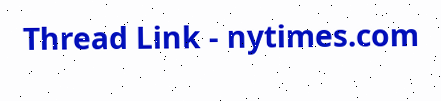Thread Link - nytimes.com